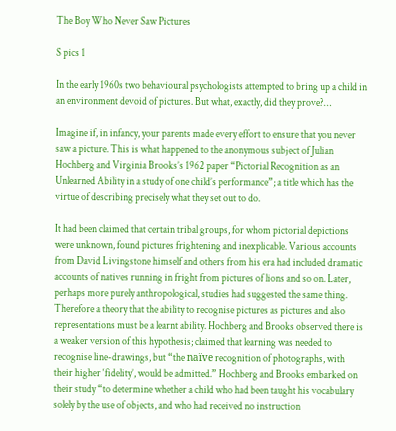The Boy Who Never Saw Pictures

S pics 1

In the early 1960s two behavioural psychologists attempted to bring up a child in an environment devoid of pictures. But what, exactly, did they prove?…

Imagine if, in infancy, your parents made every effort to ensure that you never saw a picture. This is what happened to the anonymous subject of Julian Hochberg and Virginia Brooks’s 1962 paper “Pictorial Recognition as an Unlearned Ability in a study of one child’s performance”; a title which has the virtue of describing precisely what they set out to do.

It had been claimed that certain tribal groups, for whom pictorial depictions were unknown, found pictures frightening and inexplicable. Various accounts from David Livingstone himself and others from his era had included dramatic accounts of natives running in fright from pictures of lions and so on. Later, perhaps more purely anthropological, studies had suggested the same thing. Therefore a theory that the ability to recognise pictures as pictures and also representations must be a learnt ability. Hochberg and Brooks observed there is a weaker version of this hypothesis; claimed that learning was needed to recognise line-drawings, but “the naïve recognition of photographs, with their higher ‘fidelity’, would be admitted.” Hochberg and Brooks embarked on their study “to determine whether a child who had been taught his vocabulary solely by the use of objects, and who had received no instruction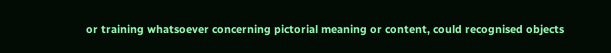or training whatsoever concerning pictorial meaning or content, could recognised objects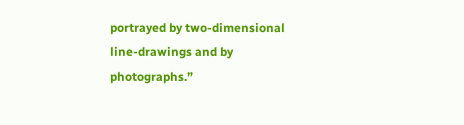portrayed by two-dimensional line-drawings and by photographs.”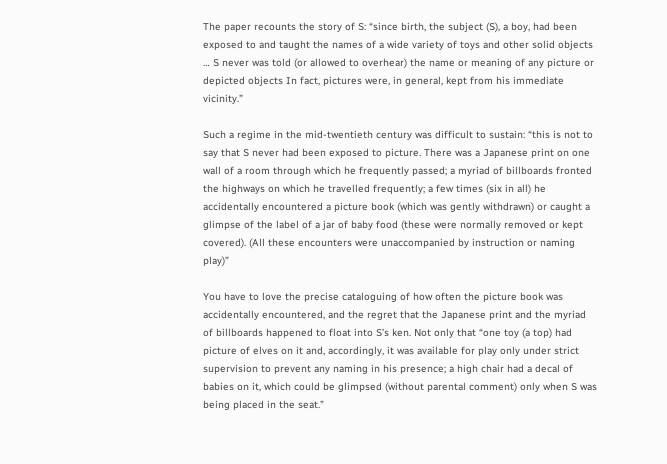The paper recounts the story of S: “since birth, the subject (S), a boy, had been exposed to and taught the names of a wide variety of toys and other solid objects … S never was told (or allowed to overhear) the name or meaning of any picture or depicted objects In fact, pictures were, in general, kept from his immediate vicinity.”

Such a regime in the mid-twentieth century was difficult to sustain: “this is not to say that S never had been exposed to picture. There was a Japanese print on one wall of a room through which he frequently passed; a myriad of billboards fronted the highways on which he travelled frequently; a few times (six in all) he accidentally encountered a picture book (which was gently withdrawn) or caught a glimpse of the label of a jar of baby food (these were normally removed or kept covered). (All these encounters were unaccompanied by instruction or naming play)”

You have to love the precise cataloguing of how often the picture book was accidentally encountered, and the regret that the Japanese print and the myriad of billboards happened to float into S’s ken. Not only that “one toy (a top) had picture of elves on it and, accordingly, it was available for play only under strict supervision to prevent any naming in his presence; a high chair had a decal of babies on it, which could be glimpsed (without parental comment) only when S was being placed in the seat.”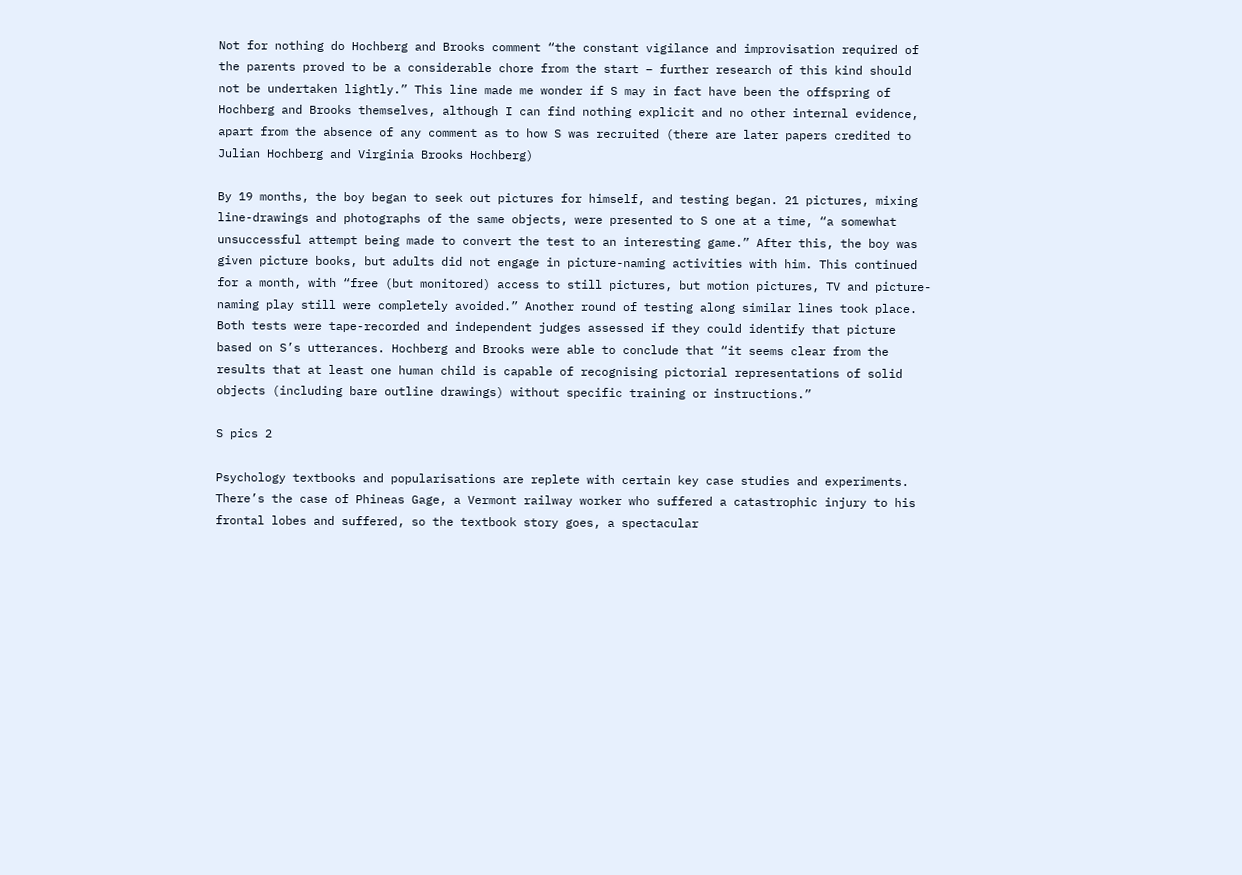Not for nothing do Hochberg and Brooks comment “the constant vigilance and improvisation required of the parents proved to be a considerable chore from the start – further research of this kind should not be undertaken lightly.” This line made me wonder if S may in fact have been the offspring of Hochberg and Brooks themselves, although I can find nothing explicit and no other internal evidence, apart from the absence of any comment as to how S was recruited (there are later papers credited to Julian Hochberg and Virginia Brooks Hochberg)

By 19 months, the boy began to seek out pictures for himself, and testing began. 21 pictures, mixing line-drawings and photographs of the same objects, were presented to S one at a time, “a somewhat unsuccessful attempt being made to convert the test to an interesting game.” After this, the boy was given picture books, but adults did not engage in picture-naming activities with him. This continued for a month, with “free (but monitored) access to still pictures, but motion pictures, TV and picture-naming play still were completely avoided.” Another round of testing along similar lines took place. Both tests were tape-recorded and independent judges assessed if they could identify that picture based on S’s utterances. Hochberg and Brooks were able to conclude that “it seems clear from the results that at least one human child is capable of recognising pictorial representations of solid objects (including bare outline drawings) without specific training or instructions.”

S pics 2

Psychology textbooks and popularisations are replete with certain key case studies and experiments. There’s the case of Phineas Gage, a Vermont railway worker who suffered a catastrophic injury to his frontal lobes and suffered, so the textbook story goes, a spectacular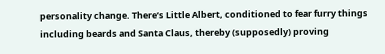personality change. There’s Little Albert, conditioned to fear furry things including beards and Santa Claus, thereby (supposedly) proving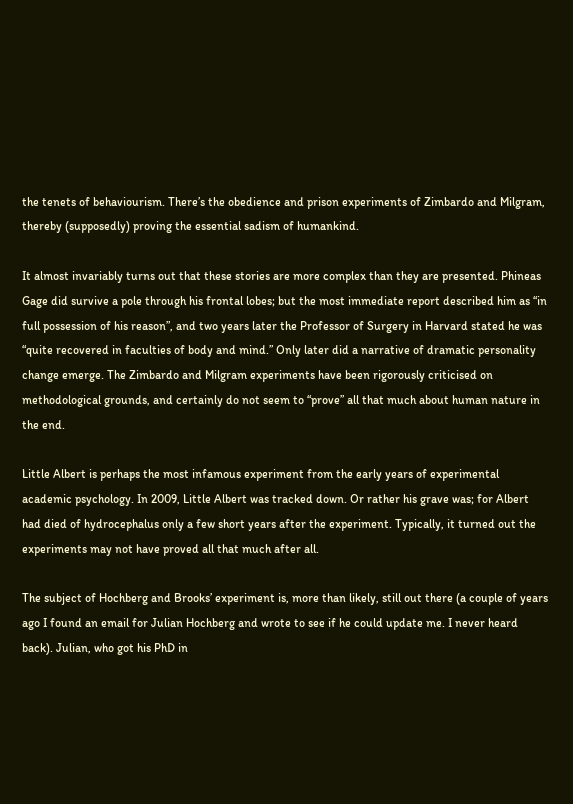the tenets of behaviourism. There’s the obedience and prison experiments of Zimbardo and Milgram, thereby (supposedly) proving the essential sadism of humankind.

It almost invariably turns out that these stories are more complex than they are presented. Phineas Gage did survive a pole through his frontal lobes; but the most immediate report described him as “in full possession of his reason”, and two years later the Professor of Surgery in Harvard stated he was “quite recovered in faculties of body and mind.” Only later did a narrative of dramatic personality change emerge. The Zimbardo and Milgram experiments have been rigorously criticised on methodological grounds, and certainly do not seem to “prove” all that much about human nature in the end.

Little Albert is perhaps the most infamous experiment from the early years of experimental academic psychology. In 2009, Little Albert was tracked down. Or rather his grave was; for Albert had died of hydrocephalus only a few short years after the experiment. Typically, it turned out the experiments may not have proved all that much after all.

The subject of Hochberg and Brooks’ experiment is, more than likely, still out there (a couple of years ago I found an email for Julian Hochberg and wrote to see if he could update me. I never heard back). Julian, who got his PhD in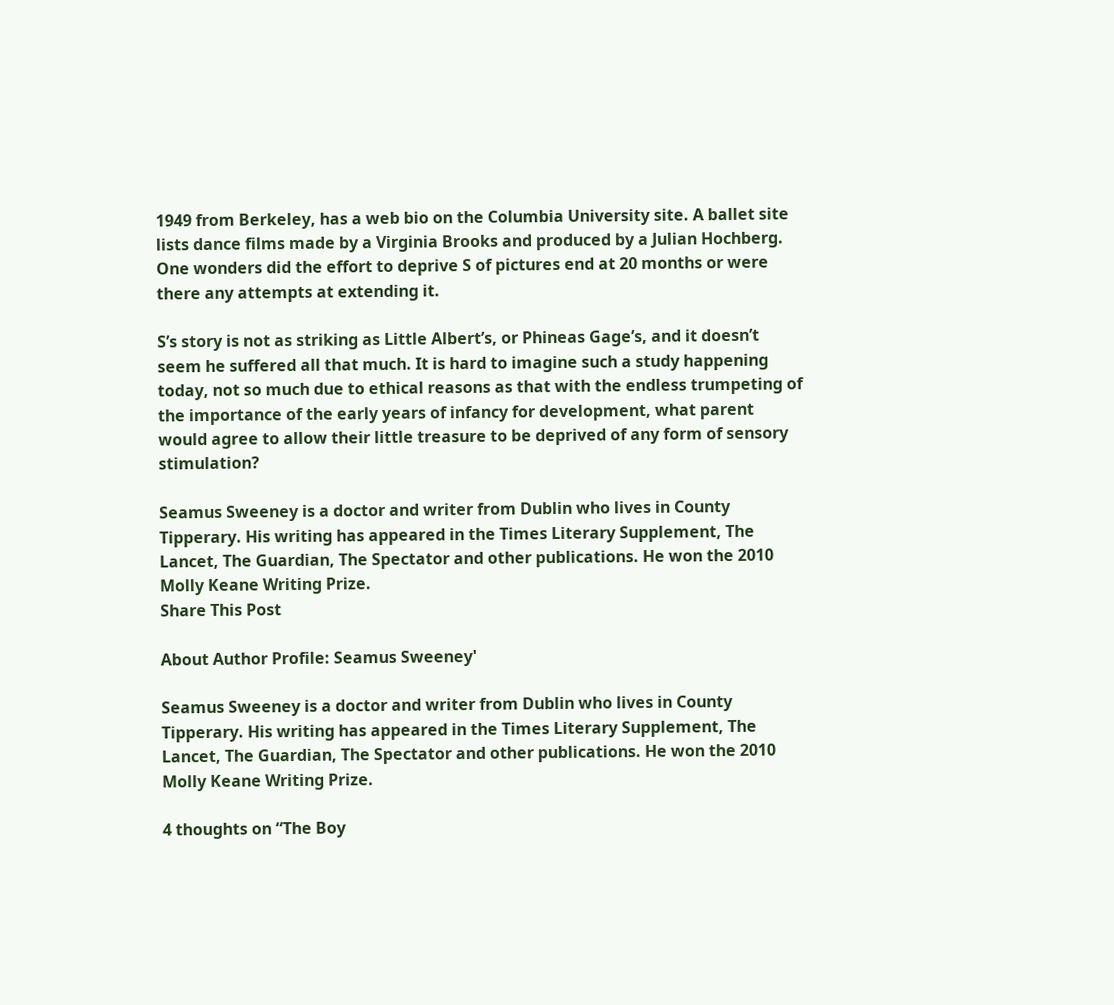1949 from Berkeley, has a web bio on the Columbia University site. A ballet site lists dance films made by a Virginia Brooks and produced by a Julian Hochberg. One wonders did the effort to deprive S of pictures end at 20 months or were there any attempts at extending it.

S’s story is not as striking as Little Albert’s, or Phineas Gage’s, and it doesn’t seem he suffered all that much. It is hard to imagine such a study happening today, not so much due to ethical reasons as that with the endless trumpeting of the importance of the early years of infancy for development, what parent would agree to allow their little treasure to be deprived of any form of sensory stimulation?

Seamus Sweeney is a doctor and writer from Dublin who lives in County Tipperary. His writing has appeared in the Times Literary Supplement, The Lancet, The Guardian, The Spectator and other publications. He won the 2010 Molly Keane Writing Prize.
Share This Post

About Author Profile: Seamus Sweeney'

Seamus Sweeney is a doctor and writer from Dublin who lives in County Tipperary. His writing has appeared in the Times Literary Supplement, The Lancet, The Guardian, The Spectator and other publications. He won the 2010 Molly Keane Writing Prize.

4 thoughts on “The Boy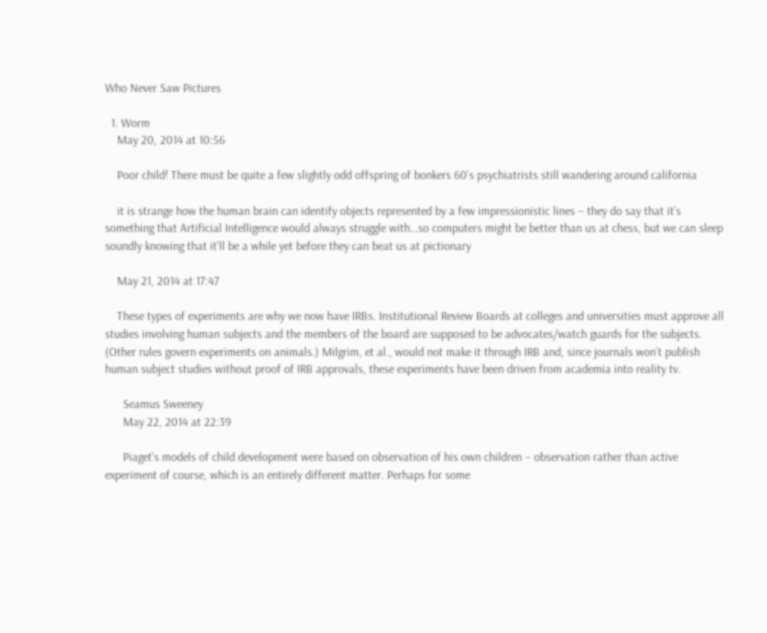Who Never Saw Pictures

  1. Worm
    May 20, 2014 at 10:56

    Poor child! There must be quite a few slightly odd offspring of bonkers 60’s psychiatrists still wandering around california

    it is strange how the human brain can identify objects represented by a few impressionistic lines – they do say that it’s something that Artificial Intelligence would always struggle with…so computers might be better than us at chess, but we can sleep soundly knowing that it’ll be a while yet before they can beat us at pictionary

    May 21, 2014 at 17:47

    These types of experiments are why we now have IRBs. Institutional Review Boards at colleges and universities must approve all studies involving human subjects and the members of the board are supposed to be advocates/watch guards for the subjects. (Other rules govern experiments on animals.) Milgrim, et al., would not make it through IRB and, since journals won’t publish human subject studies without proof of IRB approvals, these experiments have been driven from academia into reality tv.

      Seamus Sweeney
      May 22, 2014 at 22:39

      Piaget’s models of child development were based on observation of his own children – observation rather than active experiment of course, which is an entirely different matter. Perhaps for some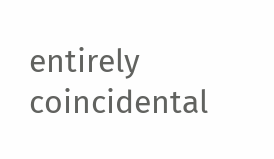entirely coincidental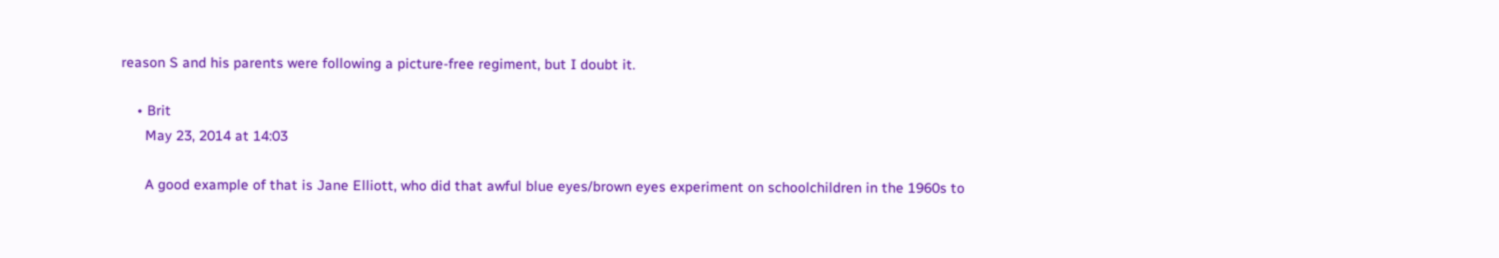reason S and his parents were following a picture-free regiment, but I doubt it.

    • Brit
      May 23, 2014 at 14:03

      A good example of that is Jane Elliott, who did that awful blue eyes/brown eyes experiment on schoolchildren in the 1960s to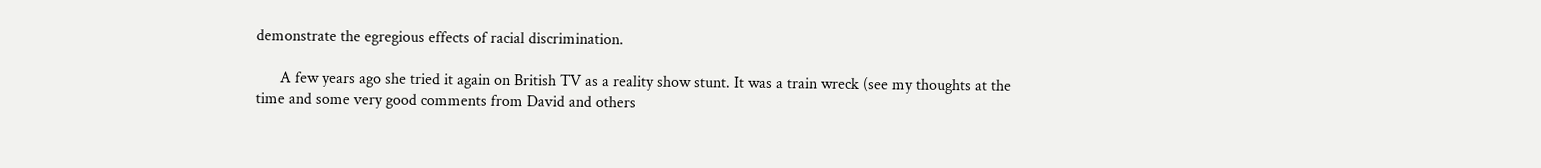demonstrate the egregious effects of racial discrimination.

      A few years ago she tried it again on British TV as a reality show stunt. It was a train wreck (see my thoughts at the time and some very good comments from David and others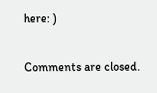here: )

Comments are closed.